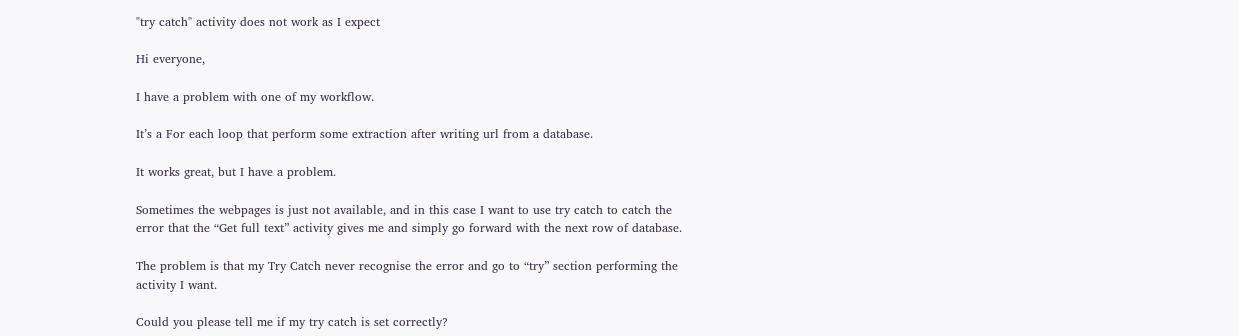"try catch" activity does not work as I expect

Hi everyone,

I have a problem with one of my workflow.

It’s a For each loop that perform some extraction after writing url from a database.

It works great, but I have a problem.

Sometimes the webpages is just not available, and in this case I want to use try catch to catch the error that the “Get full text” activity gives me and simply go forward with the next row of database.

The problem is that my Try Catch never recognise the error and go to “try” section performing the activity I want.

Could you please tell me if my try catch is set correctly?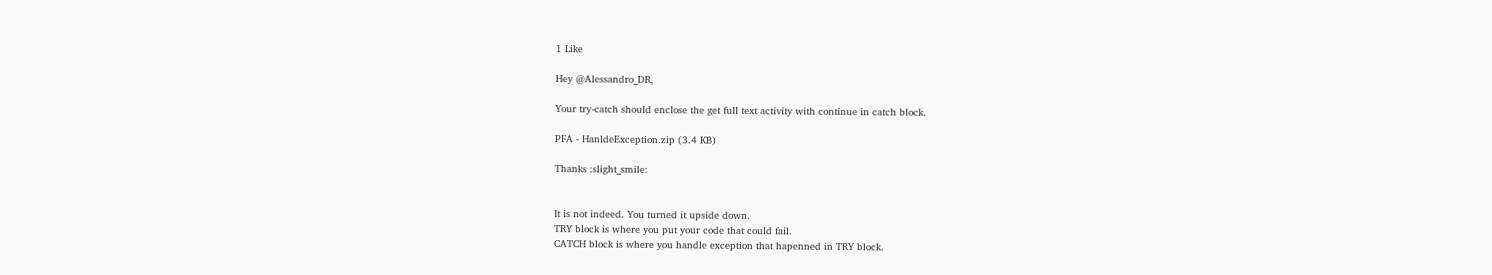1 Like

Hey @Alessandro_DR,

Your try-catch should enclose the get full text activity with continue in catch block.

PFA - HanldeException.zip (3.4 KB)

Thanks :slight_smile:


It is not indeed. You turned it upside down.
TRY block is where you put your code that could fail.
CATCH block is where you handle exception that hapenned in TRY block.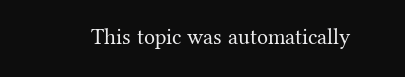This topic was automatically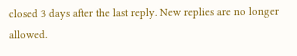closed 3 days after the last reply. New replies are no longer allowed.